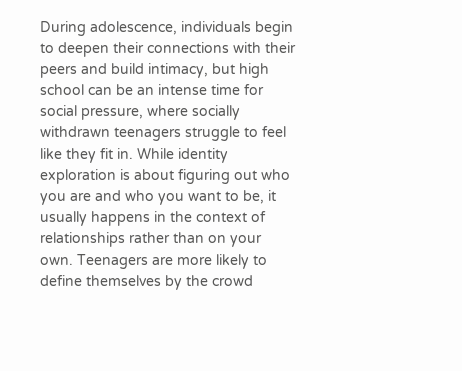During adolescence, individuals begin to deepen their connections with their peers and build intimacy, but high school can be an intense time for social pressure, where socially withdrawn teenagers struggle to feel like they fit in. While identity exploration is about figuring out who you are and who you want to be, it usually happens in the context of relationships rather than on your own. Teenagers are more likely to define themselves by the crowd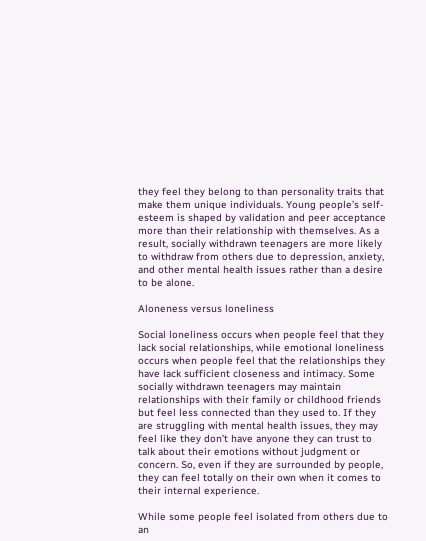they feel they belong to than personality traits that make them unique individuals. Young people’s self-esteem is shaped by validation and peer acceptance more than their relationship with themselves. As a result, socially withdrawn teenagers are more likely to withdraw from others due to depression, anxiety, and other mental health issues rather than a desire to be alone.

Aloneness versus loneliness

Social loneliness occurs when people feel that they lack social relationships, while emotional loneliness occurs when people feel that the relationships they have lack sufficient closeness and intimacy. Some socially withdrawn teenagers may maintain relationships with their family or childhood friends but feel less connected than they used to. If they are struggling with mental health issues, they may feel like they don’t have anyone they can trust to talk about their emotions without judgment or concern. So, even if they are surrounded by people, they can feel totally on their own when it comes to their internal experience.

While some people feel isolated from others due to an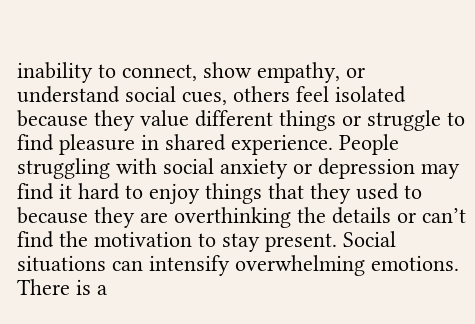inability to connect, show empathy, or understand social cues, others feel isolated because they value different things or struggle to find pleasure in shared experience. People struggling with social anxiety or depression may find it hard to enjoy things that they used to because they are overthinking the details or can’t find the motivation to stay present. Social situations can intensify overwhelming emotions. There is a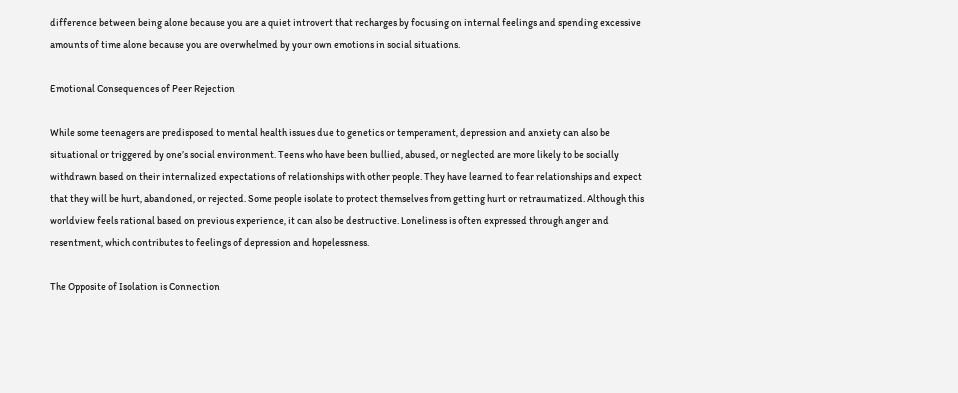difference between being alone because you are a quiet introvert that recharges by focusing on internal feelings and spending excessive amounts of time alone because you are overwhelmed by your own emotions in social situations.

Emotional Consequences of Peer Rejection

While some teenagers are predisposed to mental health issues due to genetics or temperament, depression and anxiety can also be situational or triggered by one’s social environment. Teens who have been bullied, abused, or neglected are more likely to be socially withdrawn based on their internalized expectations of relationships with other people. They have learned to fear relationships and expect that they will be hurt, abandoned, or rejected. Some people isolate to protect themselves from getting hurt or retraumatized. Although this worldview feels rational based on previous experience, it can also be destructive. Loneliness is often expressed through anger and resentment, which contributes to feelings of depression and hopelessness.

The Opposite of Isolation is Connection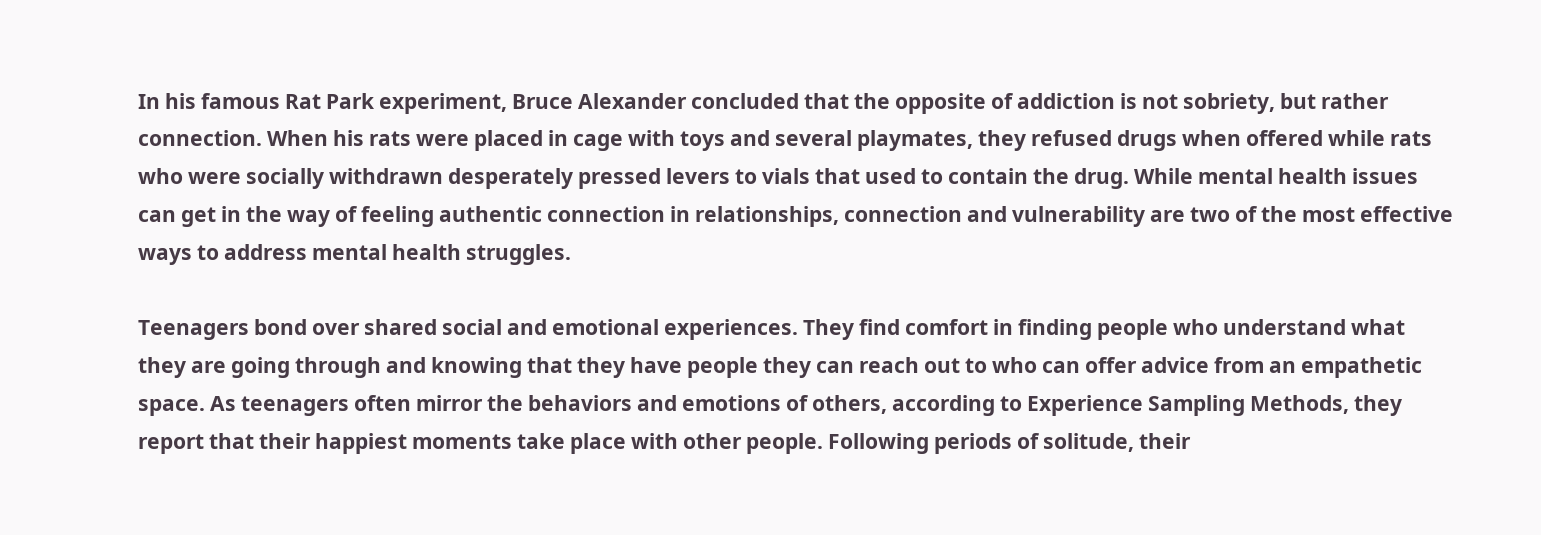In his famous Rat Park experiment, Bruce Alexander concluded that the opposite of addiction is not sobriety, but rather connection. When his rats were placed in cage with toys and several playmates, they refused drugs when offered while rats who were socially withdrawn desperately pressed levers to vials that used to contain the drug. While mental health issues can get in the way of feeling authentic connection in relationships, connection and vulnerability are two of the most effective ways to address mental health struggles.

Teenagers bond over shared social and emotional experiences. They find comfort in finding people who understand what they are going through and knowing that they have people they can reach out to who can offer advice from an empathetic space. As teenagers often mirror the behaviors and emotions of others, according to Experience Sampling Methods, they report that their happiest moments take place with other people. Following periods of solitude, their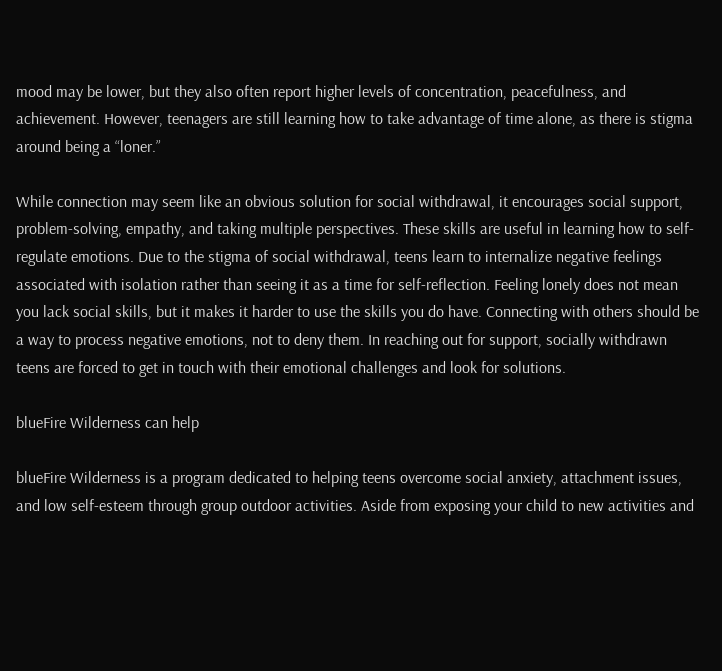mood may be lower, but they also often report higher levels of concentration, peacefulness, and achievement. However, teenagers are still learning how to take advantage of time alone, as there is stigma around being a “loner.”

While connection may seem like an obvious solution for social withdrawal, it encourages social support, problem-solving, empathy, and taking multiple perspectives. These skills are useful in learning how to self-regulate emotions. Due to the stigma of social withdrawal, teens learn to internalize negative feelings associated with isolation rather than seeing it as a time for self-reflection. Feeling lonely does not mean you lack social skills, but it makes it harder to use the skills you do have. Connecting with others should be a way to process negative emotions, not to deny them. In reaching out for support, socially withdrawn teens are forced to get in touch with their emotional challenges and look for solutions.

blueFire Wilderness can help

blueFire Wilderness is a program dedicated to helping teens overcome social anxiety, attachment issues, and low self-esteem through group outdoor activities. Aside from exposing your child to new activities and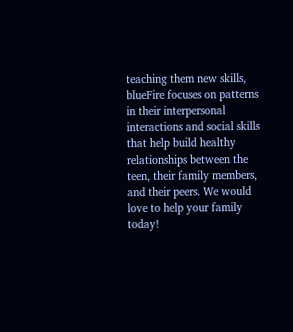teaching them new skills, blueFire focuses on patterns in their interpersonal interactions and social skills that help build healthy relationships between the teen, their family members, and their peers. We would love to help your family today!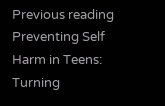Previous reading
Preventing Self Harm in Teens: Turning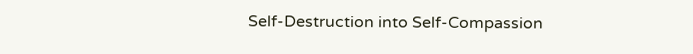Self-Destruction into Self-Compassion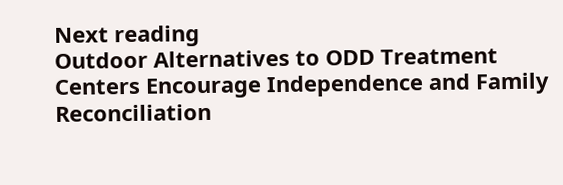Next reading
Outdoor Alternatives to ODD Treatment Centers Encourage Independence and Family Reconciliation